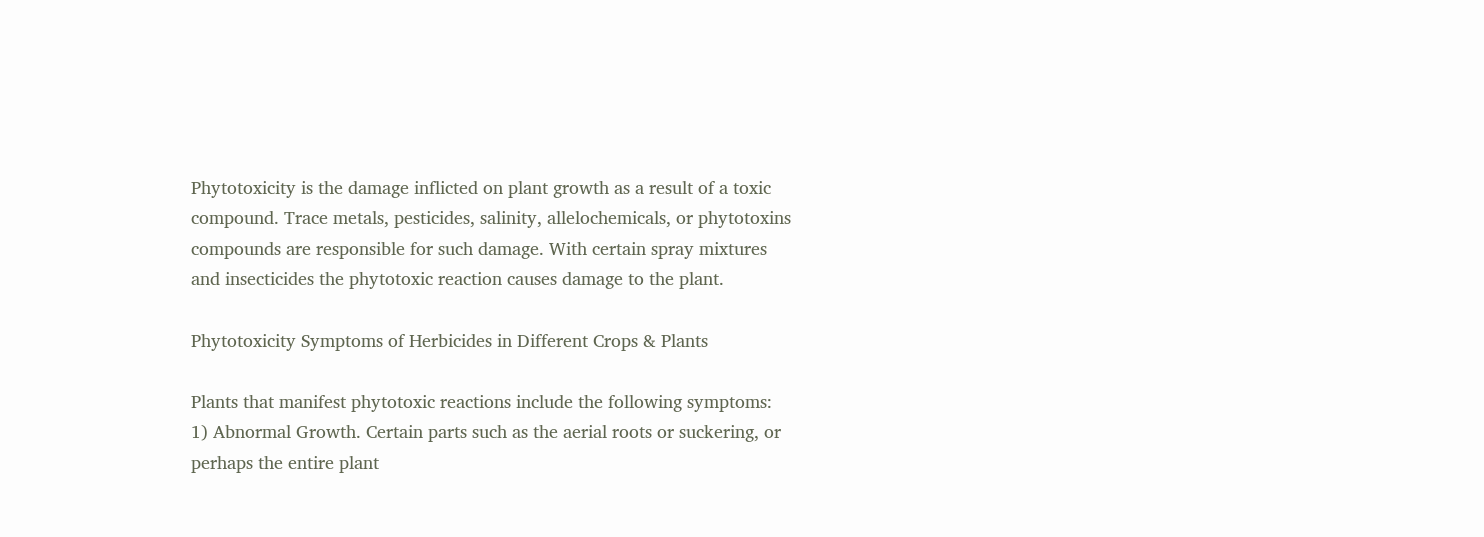Phytotoxicity is the damage inflicted on plant growth as a result of a toxic compound. Trace metals, pesticides, salinity, allelochemicals, or phytotoxins compounds are responsible for such damage. With certain spray mixtures and insecticides the phytotoxic reaction causes damage to the plant.

Phytotoxicity Symptoms of Herbicides in Different Crops & Plants

Plants that manifest phytotoxic reactions include the following symptoms:
1) Abnormal Growth. Certain parts such as the aerial roots or suckering, or perhaps the entire plant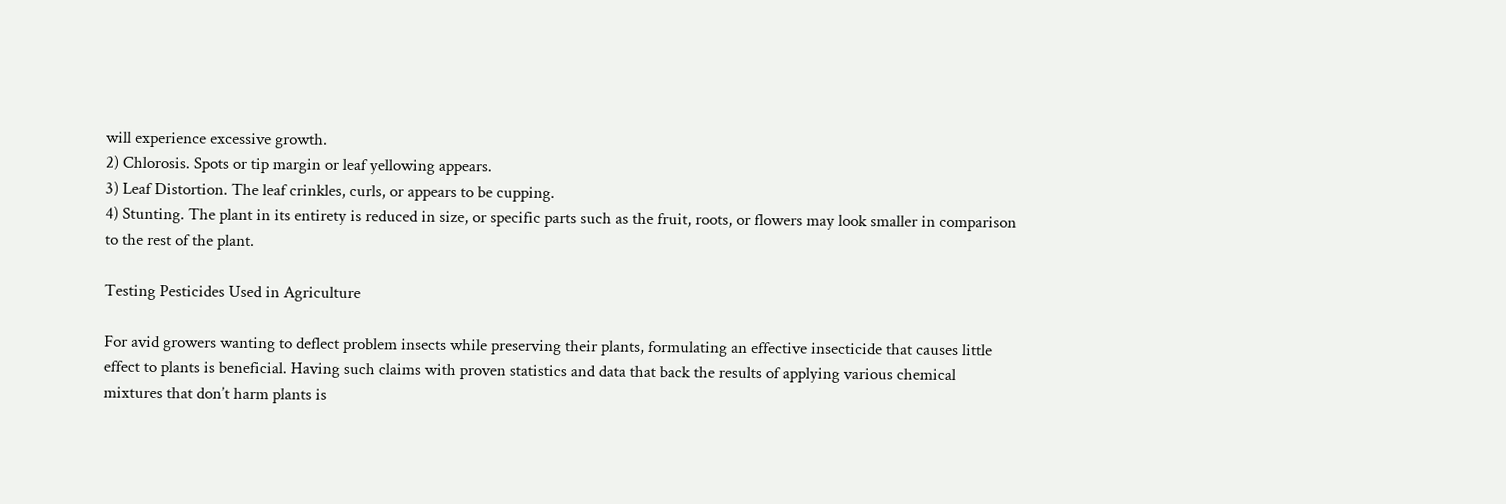will experience excessive growth.
2) Chlorosis. Spots or tip margin or leaf yellowing appears.
3) Leaf Distortion. The leaf crinkles, curls, or appears to be cupping.
4) Stunting. The plant in its entirety is reduced in size, or specific parts such as the fruit, roots, or flowers may look smaller in comparison to the rest of the plant.

Testing Pesticides Used in Agriculture

For avid growers wanting to deflect problem insects while preserving their plants, formulating an effective insecticide that causes little effect to plants is beneficial. Having such claims with proven statistics and data that back the results of applying various chemical mixtures that don’t harm plants is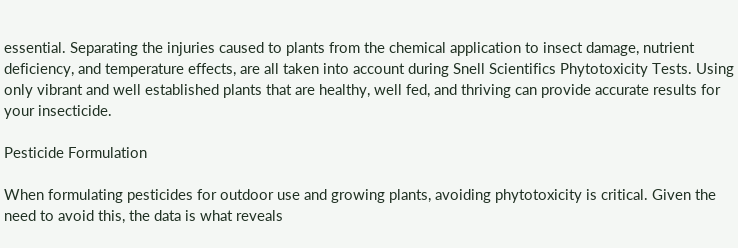essential. Separating the injuries caused to plants from the chemical application to insect damage, nutrient deficiency, and temperature effects, are all taken into account during Snell Scientifics Phytotoxicity Tests. Using only vibrant and well established plants that are healthy, well fed, and thriving can provide accurate results for your insecticide.

Pesticide Formulation

When formulating pesticides for outdoor use and growing plants, avoiding phytotoxicity is critical. Given the need to avoid this, the data is what reveals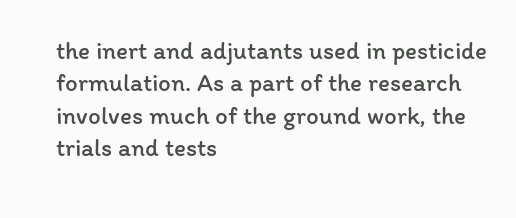the inert and adjutants used in pesticide formulation. As a part of the research involves much of the ground work, the trials and tests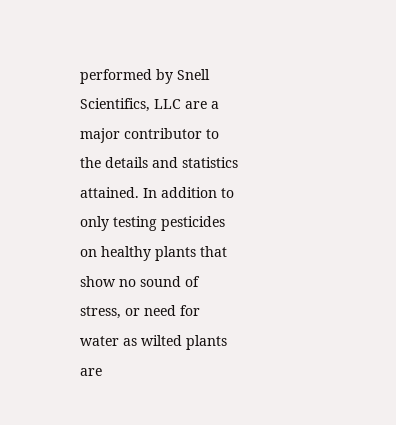performed by Snell Scientifics, LLC are a major contributor to the details and statistics attained. In addition to only testing pesticides on healthy plants that show no sound of stress, or need for water as wilted plants are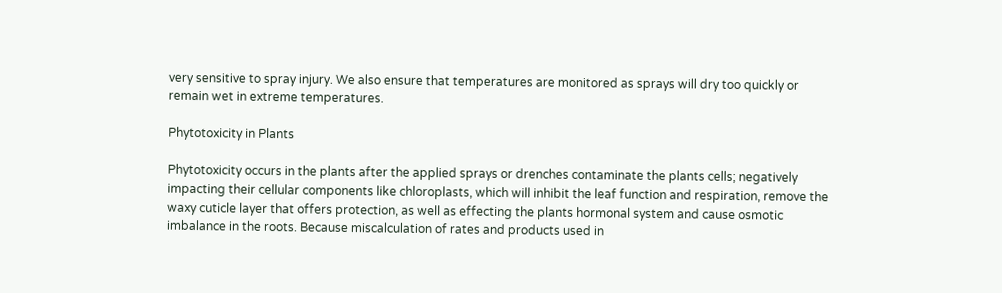very sensitive to spray injury. We also ensure that temperatures are monitored as sprays will dry too quickly or remain wet in extreme temperatures.

Phytotoxicity in Plants

Phytotoxicity occurs in the plants after the applied sprays or drenches contaminate the plants cells; negatively impacting their cellular components like chloroplasts, which will inhibit the leaf function and respiration, remove the waxy cuticle layer that offers protection, as well as effecting the plants hormonal system and cause osmotic imbalance in the roots. Because miscalculation of rates and products used in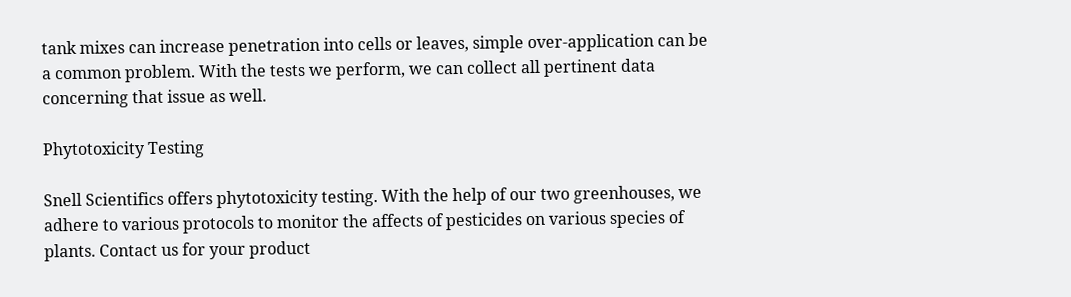tank mixes can increase penetration into cells or leaves, simple over-application can be a common problem. With the tests we perform, we can collect all pertinent data concerning that issue as well.

Phytotoxicity Testing

Snell Scientifics offers phytotoxicity testing. With the help of our two greenhouses, we adhere to various protocols to monitor the affects of pesticides on various species of plants. Contact us for your product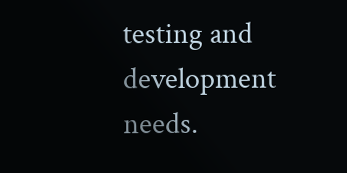testing and development needs.